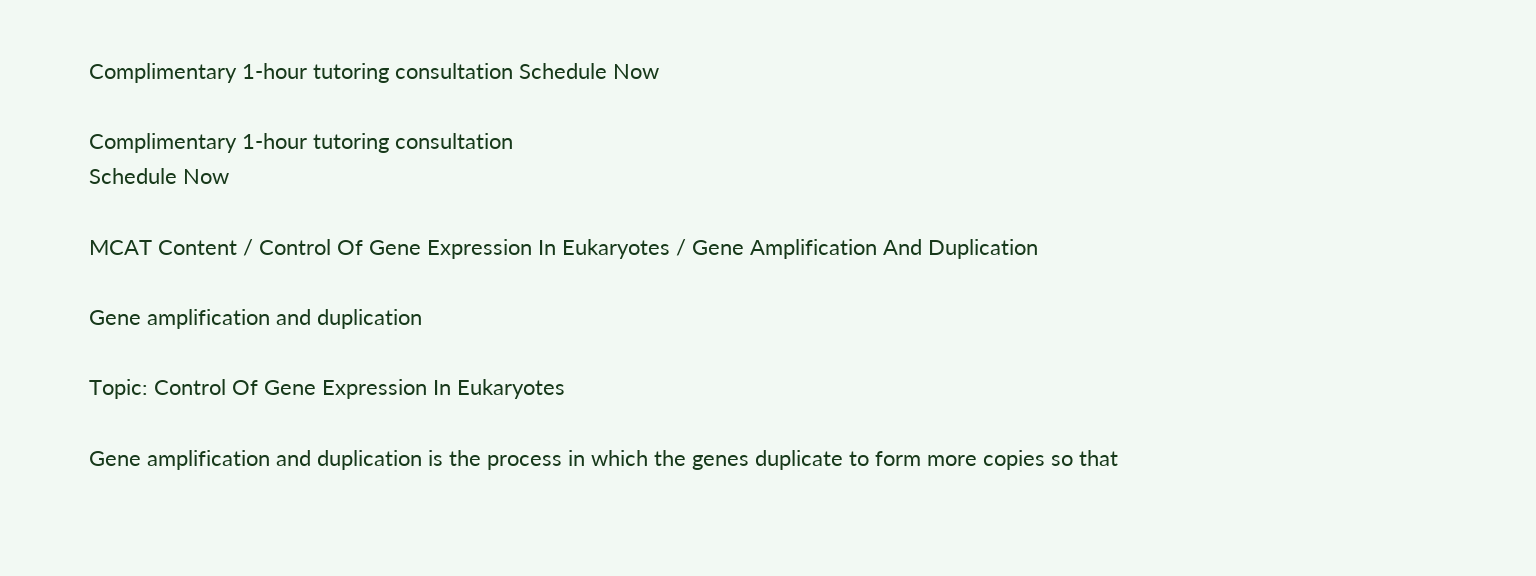Complimentary 1-hour tutoring consultation Schedule Now

Complimentary 1-hour tutoring consultation
Schedule Now

MCAT Content / Control Of Gene Expression In Eukaryotes / Gene Amplification And Duplication

Gene amplification and duplication

Topic: Control Of Gene Expression In Eukaryotes

Gene amplification and duplication is the process in which the genes duplicate to form more copies so that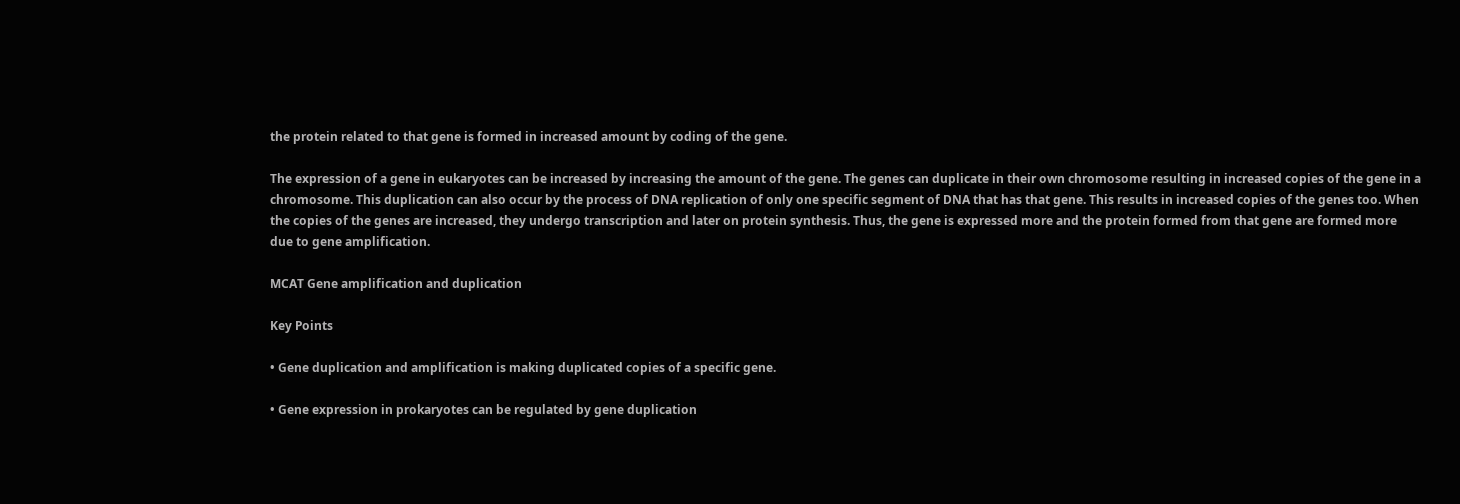the protein related to that gene is formed in increased amount by coding of the gene.

The expression of a gene in eukaryotes can be increased by increasing the amount of the gene. The genes can duplicate in their own chromosome resulting in increased copies of the gene in a chromosome. This duplication can also occur by the process of DNA replication of only one specific segment of DNA that has that gene. This results in increased copies of the genes too. When the copies of the genes are increased, they undergo transcription and later on protein synthesis. Thus, the gene is expressed more and the protein formed from that gene are formed more due to gene amplification.

MCAT Gene amplification and duplication

Key Points

• Gene duplication and amplification is making duplicated copies of a specific gene.

• Gene expression in prokaryotes can be regulated by gene duplication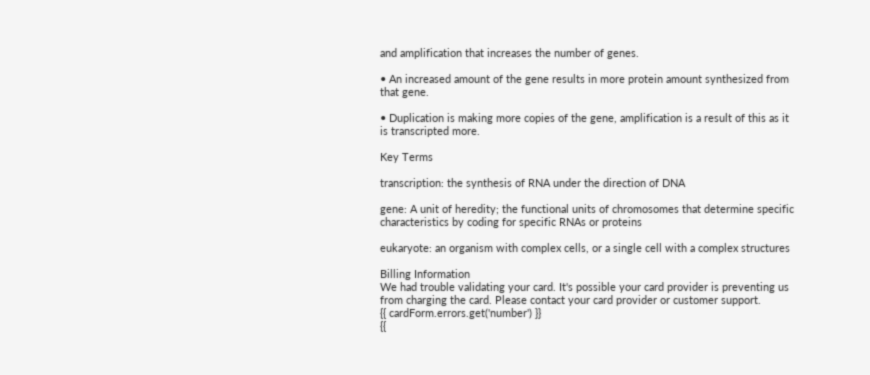and amplification that increases the number of genes.

• An increased amount of the gene results in more protein amount synthesized from that gene.

• Duplication is making more copies of the gene, amplification is a result of this as it is transcripted more.

Key Terms

transcription: the synthesis of RNA under the direction of DNA

gene: A unit of heredity; the functional units of chromosomes that determine specific characteristics by coding for specific RNAs or proteins

eukaryote: an organism with complex cells, or a single cell with a complex structures

Billing Information
We had trouble validating your card. It's possible your card provider is preventing us from charging the card. Please contact your card provider or customer support.
{{ cardForm.errors.get('number') }}
{{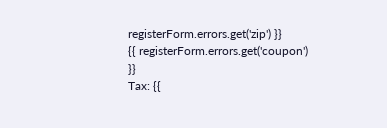registerForm.errors.get('zip') }}
{{ registerForm.errors.get('coupon') }}
Tax: {{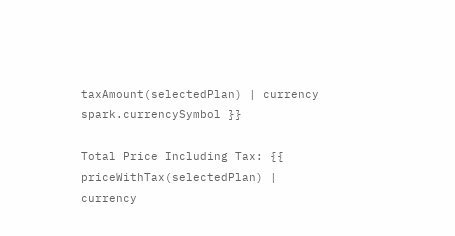taxAmount(selectedPlan) | currency spark.currencySymbol }}

Total Price Including Tax: {{ priceWithTax(selectedPlan) | currency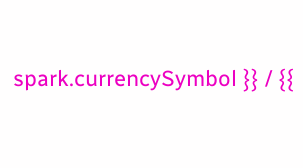spark.currencySymbol }} / {{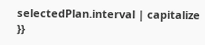selectedPlan.interval | capitalize }}